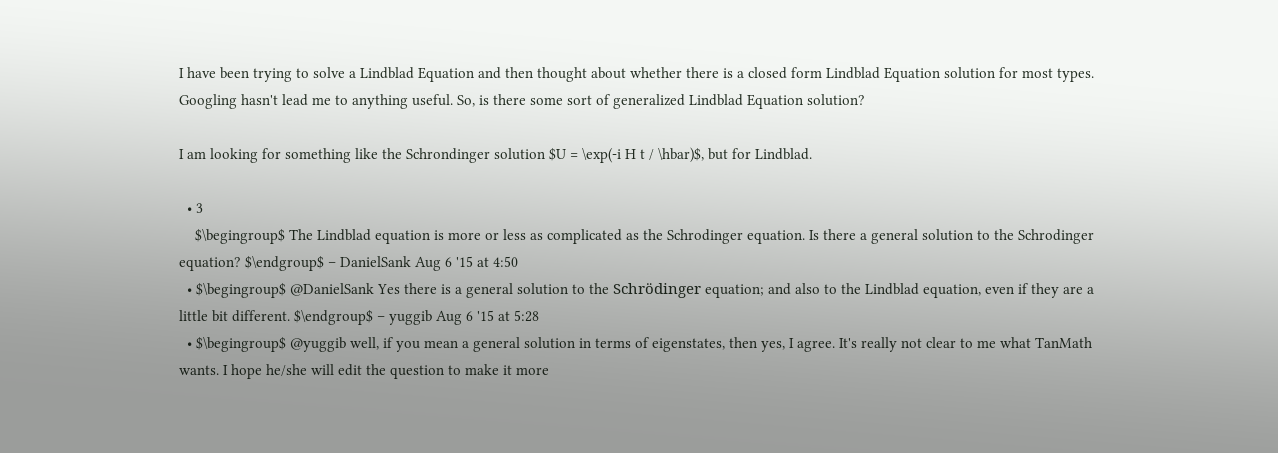I have been trying to solve a Lindblad Equation and then thought about whether there is a closed form Lindblad Equation solution for most types. Googling hasn't lead me to anything useful. So, is there some sort of generalized Lindblad Equation solution?

I am looking for something like the Schrondinger solution $U = \exp(-i H t / \hbar)$, but for Lindblad.

  • 3
    $\begingroup$ The Lindblad equation is more or less as complicated as the Schrodinger equation. Is there a general solution to the Schrodinger equation? $\endgroup$ – DanielSank Aug 6 '15 at 4:50
  • $\begingroup$ @DanielSank Yes there is a general solution to the Schrödinger equation; and also to the Lindblad equation, even if they are a little bit different. $\endgroup$ – yuggib Aug 6 '15 at 5:28
  • $\begingroup$ @yuggib well, if you mean a general solution in terms of eigenstates, then yes, I agree. It's really not clear to me what TanMath wants. I hope he/she will edit the question to make it more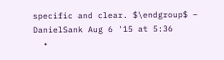specific and clear. $\endgroup$ – DanielSank Aug 6 '15 at 5:36
  •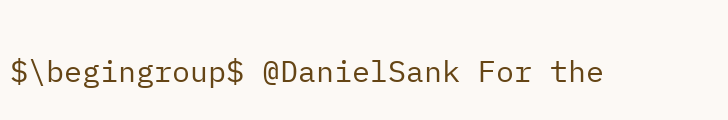$\begingroup$ @DanielSank For the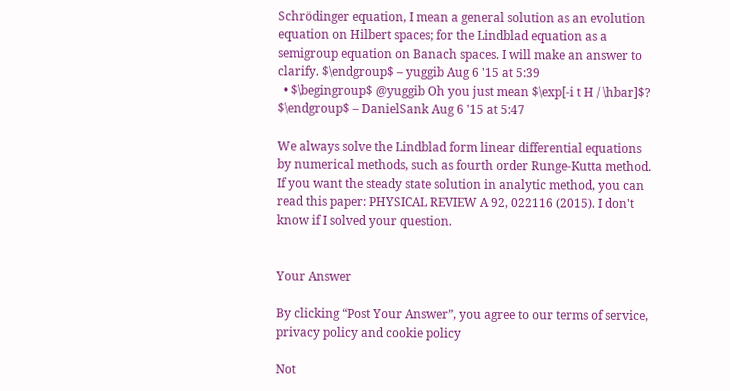Schrödinger equation, I mean a general solution as an evolution equation on Hilbert spaces; for the Lindblad equation as a semigroup equation on Banach spaces. I will make an answer to clarify. $\endgroup$ – yuggib Aug 6 '15 at 5:39
  • $\begingroup$ @yuggib Oh you just mean $\exp[-i t H / \hbar]$? $\endgroup$ – DanielSank Aug 6 '15 at 5:47

We always solve the Lindblad form linear differential equations by numerical methods, such as fourth order Runge-Kutta method. If you want the steady state solution in analytic method, you can read this paper: PHYSICAL REVIEW A 92, 022116 (2015). I don't know if I solved your question.


Your Answer

By clicking “Post Your Answer”, you agree to our terms of service, privacy policy and cookie policy

Not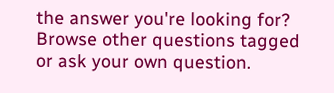the answer you're looking for? Browse other questions tagged or ask your own question.